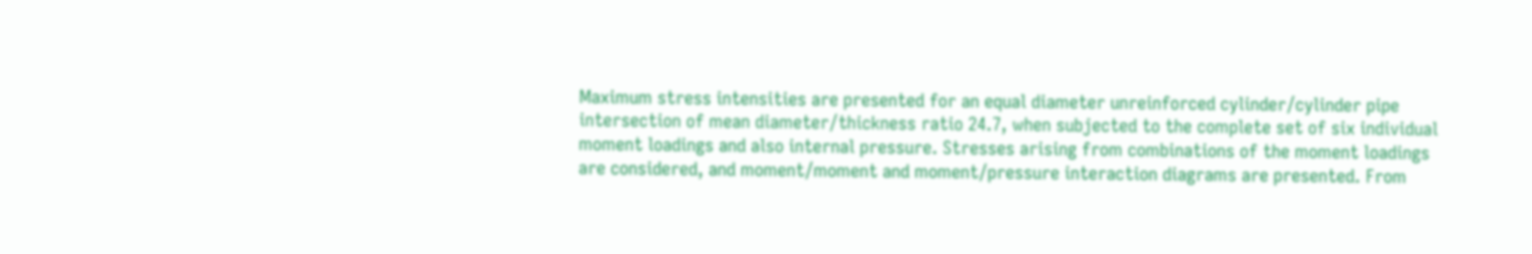Maximum stress intensities are presented for an equal diameter unreinforced cylinder/cylinder pipe intersection of mean diameter/thickness ratio 24.7, when subjected to the complete set of six individual moment loadings and also internal pressure. Stresses arising from combinations of the moment loadings are considered, and moment/moment and moment/pressure interaction diagrams are presented. From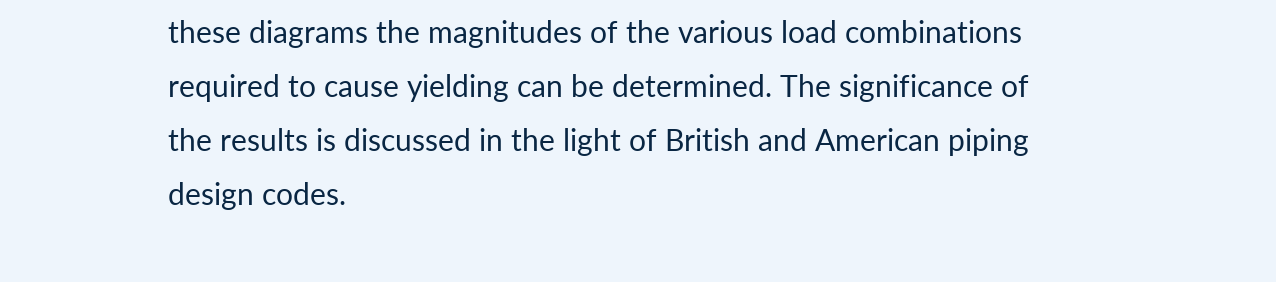these diagrams the magnitudes of the various load combinations required to cause yielding can be determined. The significance of the results is discussed in the light of British and American piping design codes.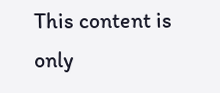This content is only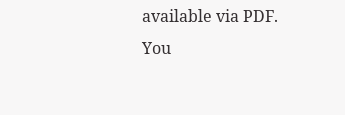available via PDF.
You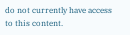do not currently have access to this content.